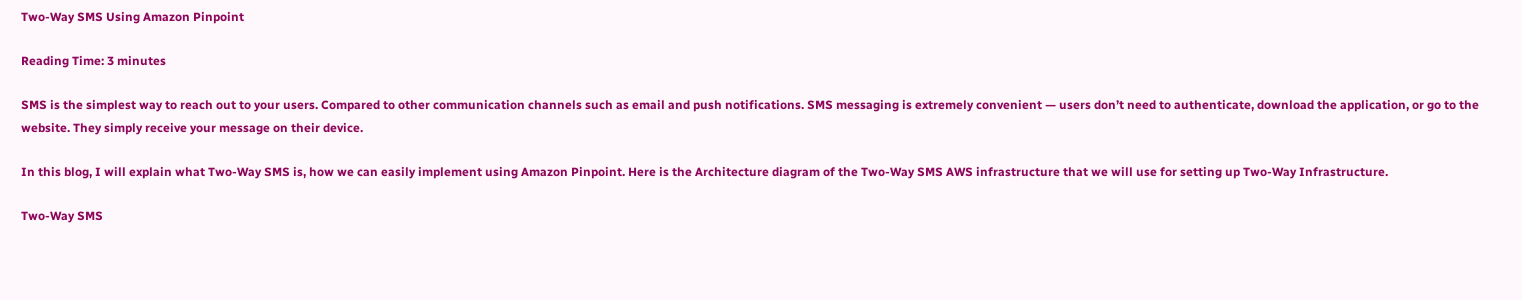Two-Way SMS Using Amazon Pinpoint

Reading Time: 3 minutes

SMS is the simplest way to reach out to your users. Compared to other communication channels such as email and push notifications. SMS messaging is extremely convenient — users don’t need to authenticate, download the application, or go to the website. They simply receive your message on their device.

In this blog, I will explain what Two-Way SMS is, how we can easily implement using Amazon Pinpoint. Here is the Architecture diagram of the Two-Way SMS AWS infrastructure that we will use for setting up Two-Way Infrastructure.

Two-Way SMS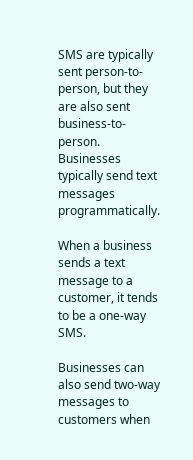SMS are typically sent person-to-person, but they are also sent business-to-person. Businesses typically send text messages programmatically.

When a business sends a text message to a customer, it tends to be a one-way SMS.

Businesses can also send two-way messages to customers when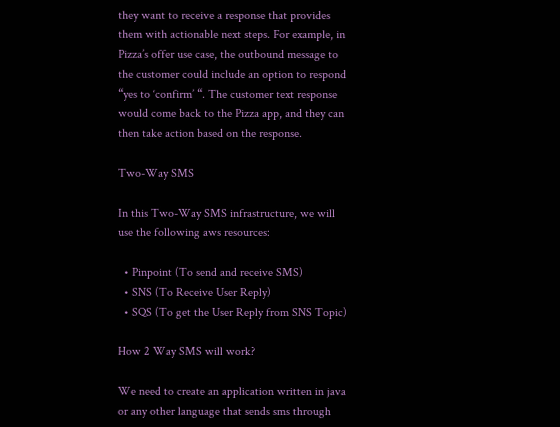they want to receive a response that provides them with actionable next steps. For example, in Pizza’s offer use case, the outbound message to the customer could include an option to respond “yes to ‘confirm’ “. The customer text response would come back to the Pizza app, and they can then take action based on the response.

Two-Way SMS

In this Two-Way SMS infrastructure, we will use the following aws resources:

  • Pinpoint (To send and receive SMS)
  • SNS (To Receive User Reply)
  • SQS (To get the User Reply from SNS Topic)

How 2 Way SMS will work?

We need to create an application written in java or any other language that sends sms through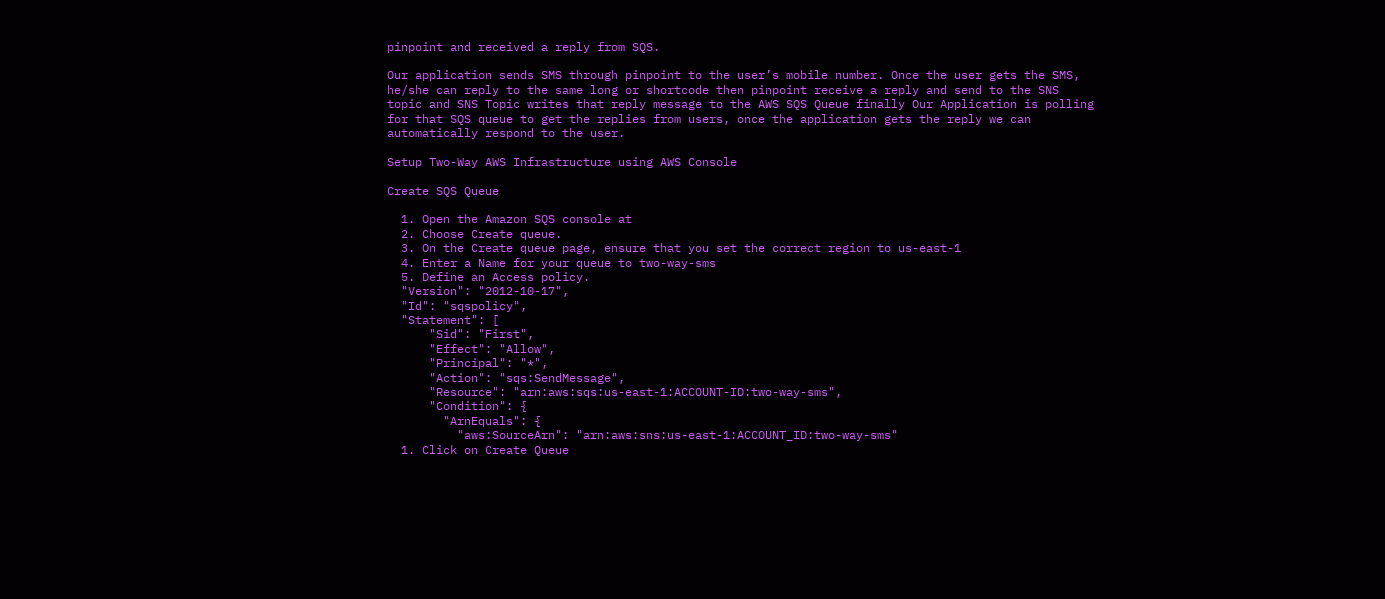pinpoint and received a reply from SQS.

Our application sends SMS through pinpoint to the user’s mobile number. Once the user gets the SMS, he/she can reply to the same long or shortcode then pinpoint receive a reply and send to the SNS topic and SNS Topic writes that reply message to the AWS SQS Queue finally Our Application is polling for that SQS queue to get the replies from users, once the application gets the reply we can automatically respond to the user.

Setup Two-Way AWS Infrastructure using AWS Console

Create SQS Queue

  1. Open the Amazon SQS console at
  2. Choose Create queue.
  3. On the Create queue page, ensure that you set the correct region to us-east-1
  4. Enter a Name for your queue to two-way-sms
  5. Define an Access policy.
  "Version": "2012-10-17",
  "Id": "sqspolicy",
  "Statement": [
      "Sid": "First",
      "Effect": "Allow",
      "Principal": "*",
      "Action": "sqs:SendMessage",
      "Resource": "arn:aws:sqs:us-east-1:ACCOUNT-ID:two-way-sms",
      "Condition": {
        "ArnEquals": {
          "aws:SourceArn": "arn:aws:sns:us-east-1:ACCOUNT_ID:two-way-sms"
  1. Click on Create Queue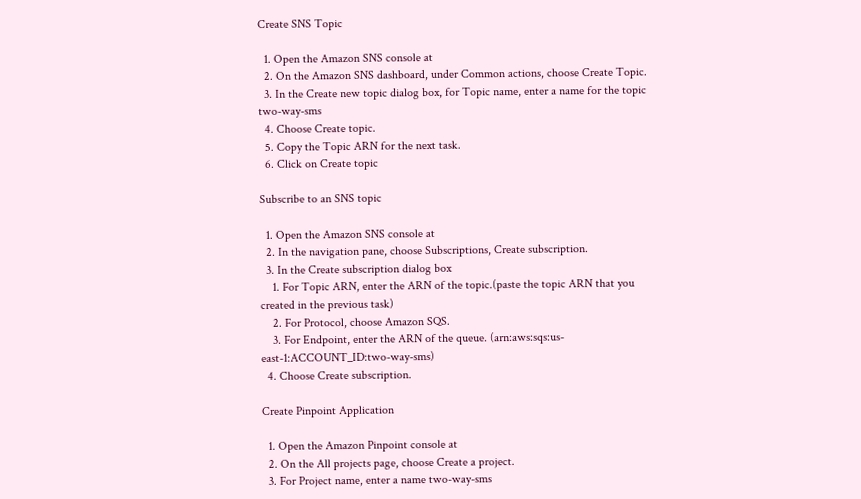Create SNS Topic

  1. Open the Amazon SNS console at
  2. On the Amazon SNS dashboard, under Common actions, choose Create Topic.
  3. In the Create new topic dialog box, for Topic name, enter a name for the topic two-way-sms
  4. Choose Create topic.
  5. Copy the Topic ARN for the next task.
  6. Click on Create topic

Subscribe to an SNS topic

  1. Open the Amazon SNS console at
  2. In the navigation pane, choose Subscriptions, Create subscription.
  3. In the Create subscription dialog box
    1. For Topic ARN, enter the ARN of the topic.(paste the topic ARN that you created in the previous task)
    2. For Protocol, choose Amazon SQS.
    3. For Endpoint, enter the ARN of the queue. (arn:aws:sqs:us-east-1:ACCOUNT_ID:two-way-sms)
  4. Choose Create subscription.

Create Pinpoint Application

  1. Open the Amazon Pinpoint console at
  2. On the All projects page, choose Create a project.
  3. For Project name, enter a name two-way-sms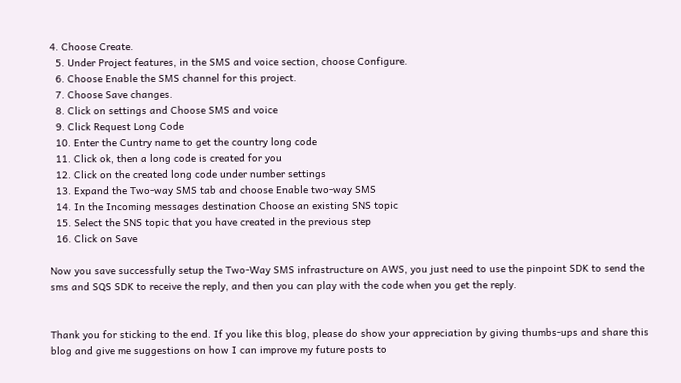4. Choose Create.
  5. Under Project features, in the SMS and voice section, choose Configure.
  6. Choose Enable the SMS channel for this project.
  7. Choose Save changes.
  8. Click on settings and Choose SMS and voice
  9. Click Request Long Code
  10. Enter the Cuntry name to get the country long code
  11. Click ok, then a long code is created for you
  12. Click on the created long code under number settings
  13. Expand the Two-way SMS tab and choose Enable two-way SMS
  14. In the Incoming messages destination Choose an existing SNS topic
  15. Select the SNS topic that you have created in the previous step
  16. Click on Save

Now you save successfully setup the Two-Way SMS infrastructure on AWS, you just need to use the pinpoint SDK to send the sms and SQS SDK to receive the reply, and then you can play with the code when you get the reply.


Thank you for sticking to the end. If you like this blog, please do show your appreciation by giving thumbs-ups and share this blog and give me suggestions on how I can improve my future posts to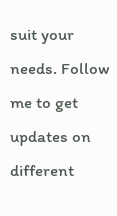suit your needs. Follow me to get updates on different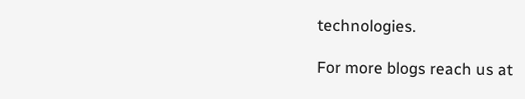technologies.

For more blogs reach us at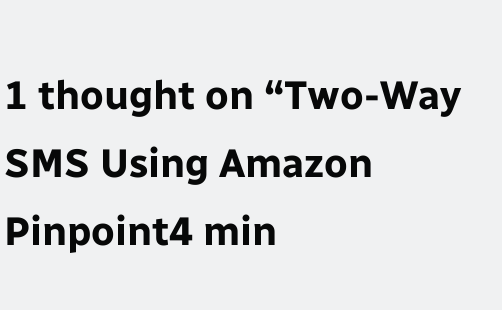1 thought on “Two-Way SMS Using Amazon Pinpoint4 min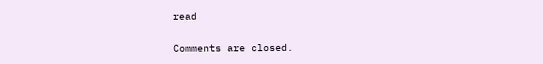read

Comments are closed.